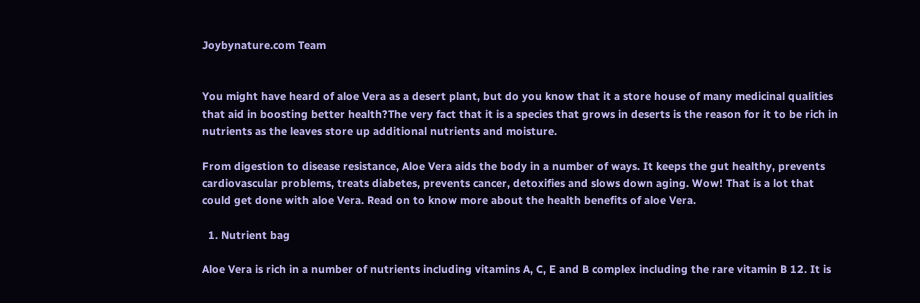Joybynature.com Team


You might have heard of aloe Vera as a desert plant, but do you know that it a store house of many medicinal qualities that aid in boosting better health?The very fact that it is a species that grows in deserts is the reason for it to be rich in nutrients as the leaves store up additional nutrients and moisture.

From digestion to disease resistance, Aloe Vera aids the body in a number of ways. It keeps the gut healthy, prevents cardiovascular problems, treats diabetes, prevents cancer, detoxifies and slows down aging. Wow! That is a lot that could get done with aloe Vera. Read on to know more about the health benefits of aloe Vera.

  1. Nutrient bag

Aloe Vera is rich in a number of nutrients including vitamins A, C, E and B complex including the rare vitamin B 12. It is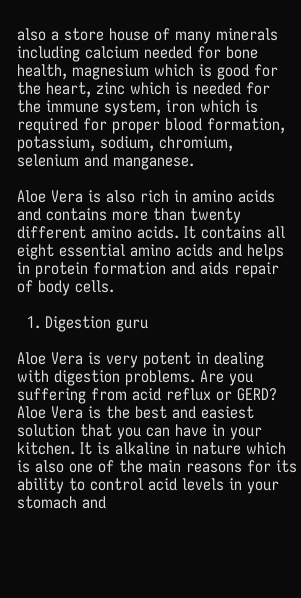also a store house of many minerals including calcium needed for bone health, magnesium which is good for the heart, zinc which is needed for the immune system, iron which is required for proper blood formation, potassium, sodium, chromium, selenium and manganese.

Aloe Vera is also rich in amino acids and contains more than twenty different amino acids. It contains all eight essential amino acids and helps in protein formation and aids repair of body cells.

  1. Digestion guru

Aloe Vera is very potent in dealing with digestion problems. Are you suffering from acid reflux or GERD? Aloe Vera is the best and easiest solution that you can have in your kitchen. It is alkaline in nature which is also one of the main reasons for its ability to control acid levels in your stomach and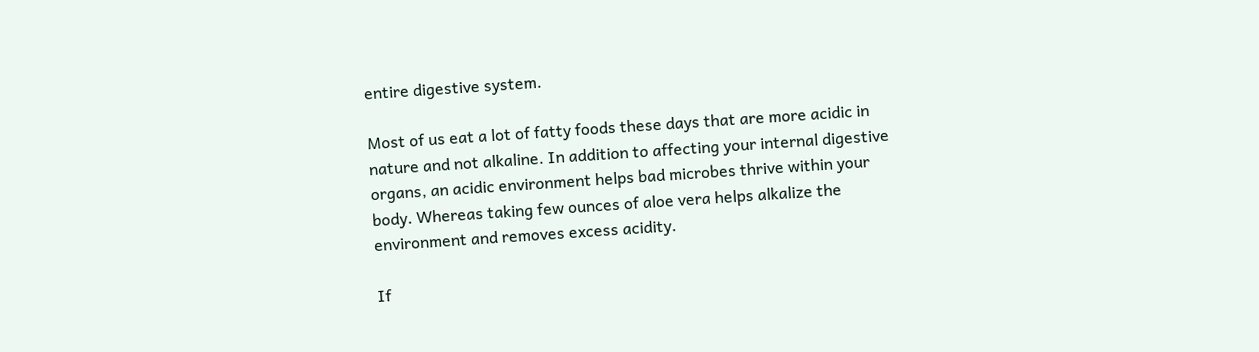entire digestive system.

Most of us eat a lot of fatty foods these days that are more acidic in nature and not alkaline. In addition to affecting your internal digestive organs, an acidic environment helps bad microbes thrive within your body. Whereas taking few ounces of aloe vera helps alkalize the environment and removes excess acidity.

If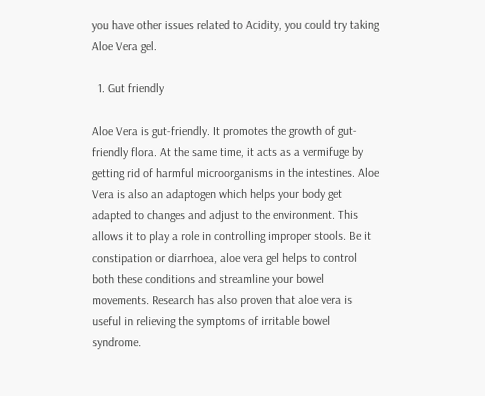you have other issues related to Acidity, you could try taking Aloe Vera gel.

  1. Gut friendly

Aloe Vera is gut-friendly. It promotes the growth of gut-friendly flora. At the same time, it acts as a vermifuge by getting rid of harmful microorganisms in the intestines. Aloe Vera is also an adaptogen which helps your body get adapted to changes and adjust to the environment. This allows it to play a role in controlling improper stools. Be it constipation or diarrhoea, aloe vera gel helps to control both these conditions and streamline your bowel movements. Research has also proven that aloe vera is useful in relieving the symptoms of irritable bowel syndrome.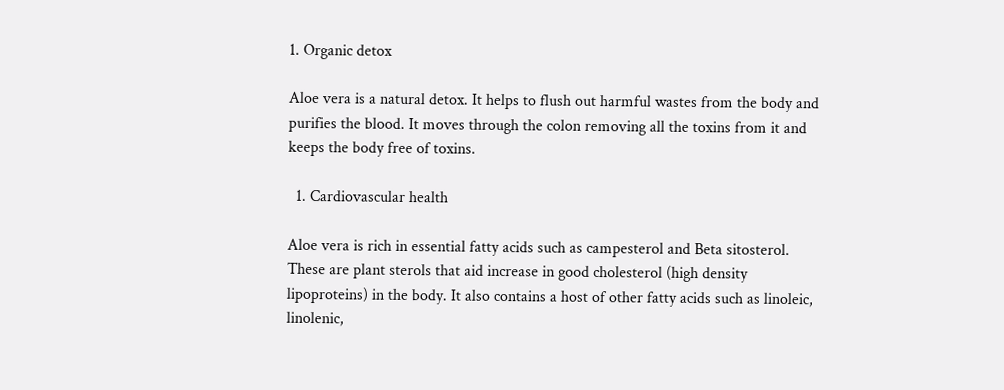1. Organic detox

Aloe vera is a natural detox. It helps to flush out harmful wastes from the body and purifies the blood. It moves through the colon removing all the toxins from it and keeps the body free of toxins.

  1. Cardiovascular health

Aloe vera is rich in essential fatty acids such as campesterol and Beta sitosterol. These are plant sterols that aid increase in good cholesterol (high density lipoproteins) in the body. It also contains a host of other fatty acids such as linoleic, linolenic,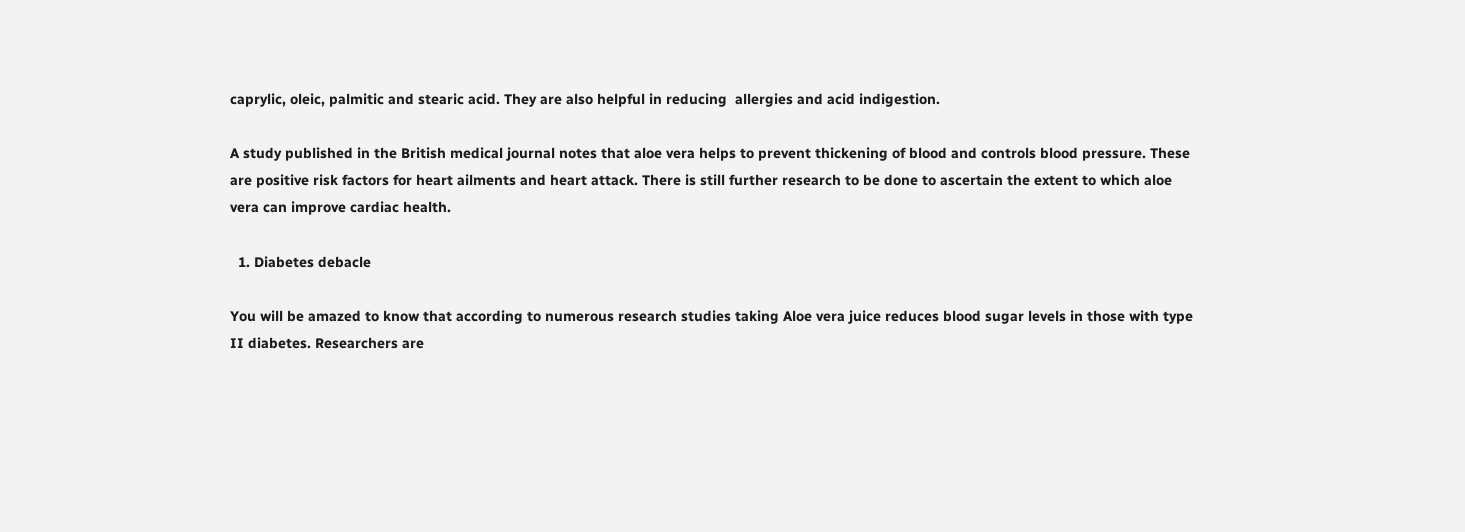caprylic, oleic, palmitic and stearic acid. They are also helpful in reducing  allergies and acid indigestion.

A study published in the British medical journal notes that aloe vera helps to prevent thickening of blood and controls blood pressure. These are positive risk factors for heart ailments and heart attack. There is still further research to be done to ascertain the extent to which aloe vera can improve cardiac health.

  1. Diabetes debacle

You will be amazed to know that according to numerous research studies taking Aloe vera juice reduces blood sugar levels in those with type II diabetes. Researchers are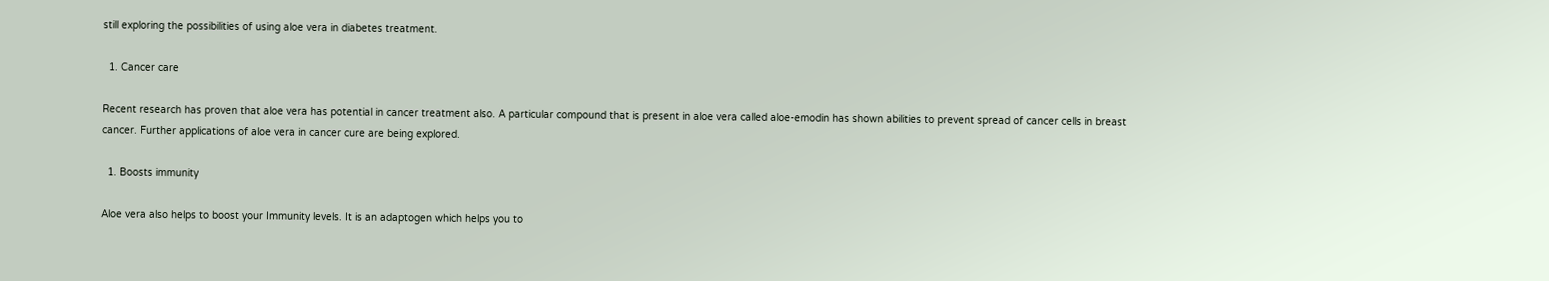still exploring the possibilities of using aloe vera in diabetes treatment.

  1. Cancer care

Recent research has proven that aloe vera has potential in cancer treatment also. A particular compound that is present in aloe vera called aloe-emodin has shown abilities to prevent spread of cancer cells in breast cancer. Further applications of aloe vera in cancer cure are being explored.

  1. Boosts immunity

Aloe vera also helps to boost your Immunity levels. It is an adaptogen which helps you to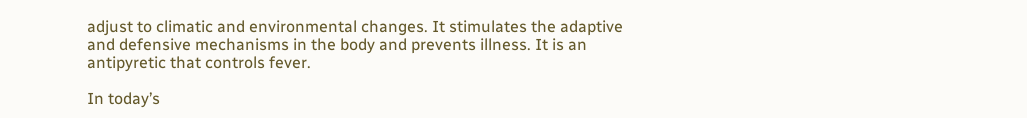adjust to climatic and environmental changes. It stimulates the adaptive and defensive mechanisms in the body and prevents illness. It is an antipyretic that controls fever.

In today’s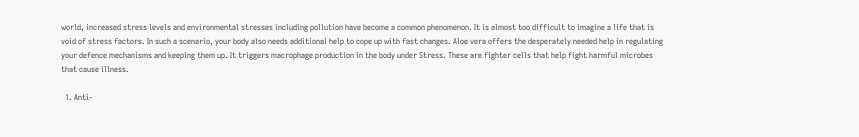world, increased stress levels and environmental stresses including pollution have become a common phenomenon. It is almost too difficult to imagine a life that is void of stress factors. In such a scenario, your body also needs additional help to cope up with fast changes. Aloe vera offers the desperately needed help in regulating your defence mechanisms and keeping them up. It triggers macrophage production in the body under Stress. These are fighter cells that help fight harmful microbes that cause illness.

  1. Anti-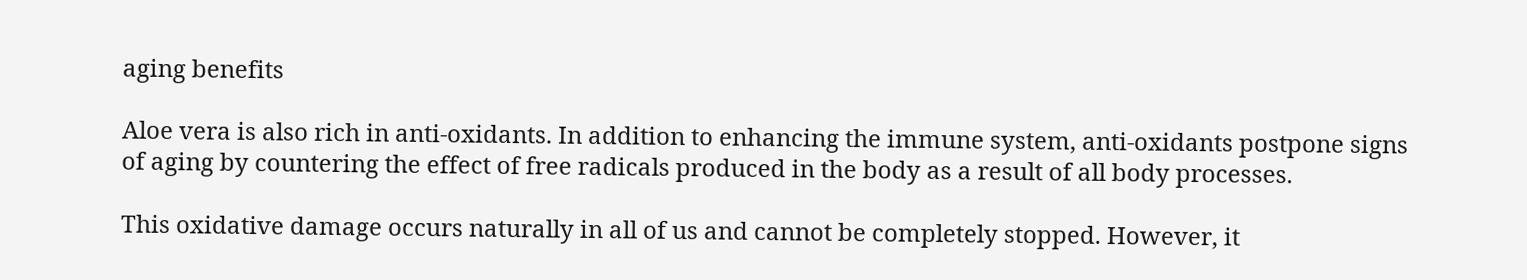aging benefits

Aloe vera is also rich in anti-oxidants. In addition to enhancing the immune system, anti-oxidants postpone signs of aging by countering the effect of free radicals produced in the body as a result of all body processes.

This oxidative damage occurs naturally in all of us and cannot be completely stopped. However, it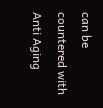can be countered with Anti Aging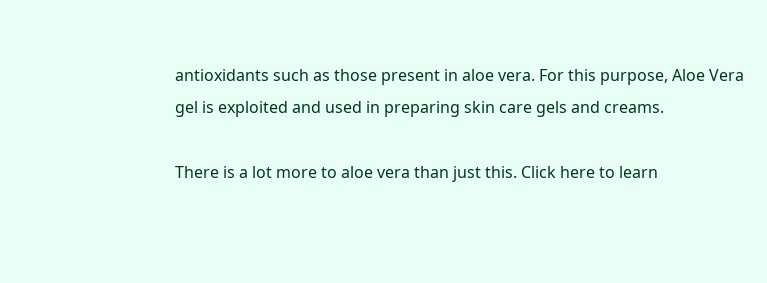antioxidants such as those present in aloe vera. For this purpose, Aloe Vera gel is exploited and used in preparing skin care gels and creams.

There is a lot more to aloe vera than just this. Click here to learn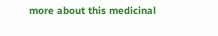more about this medicinal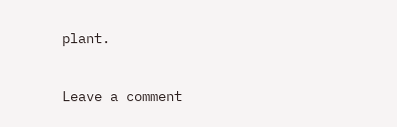plant.


Leave a comment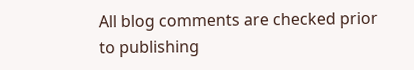All blog comments are checked prior to publishing